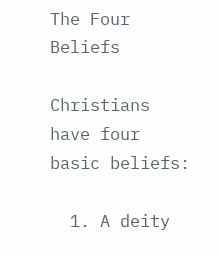The Four Beliefs

Christians have four basic beliefs:

  1. A deity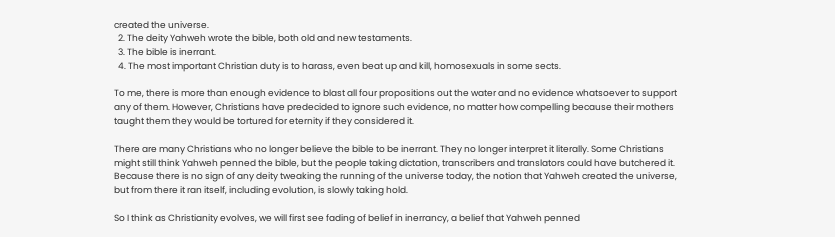created the universe.
  2. The deity Yahweh wrote the bible, both old and new testaments.
  3. The bible is inerrant.
  4. The most important Christian duty is to harass, even beat up and kill, homosexuals in some sects.

To me, there is more than enough evidence to blast all four propositions out the water and no evidence whatsoever to support any of them. However, Christians have predecided to ignore such evidence, no matter how compelling because their mothers taught them they would be tortured for eternity if they considered it.

There are many Christians who no longer believe the bible to be inerrant. They no longer interpret it literally. Some Christians might still think Yahweh penned the bible, but the people taking dictation, transcribers and translators could have butchered it. Because there is no sign of any deity tweaking the running of the universe today, the notion that Yahweh created the universe, but from there it ran itself, including evolution, is slowly taking hold.

So I think as Christianity evolves, we will first see fading of belief in inerrancy, a belief that Yahweh penned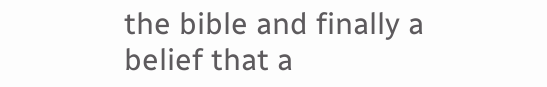the bible and finally a belief that a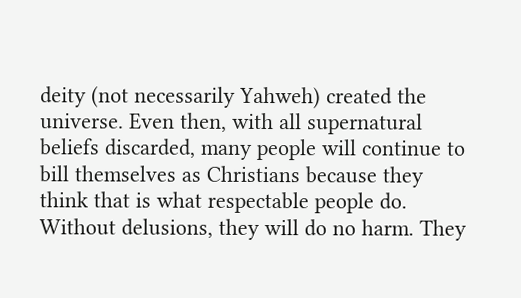deity (not necessarily Yahweh) created the universe. Even then, with all supernatural beliefs discarded, many people will continue to bill themselves as Christians because they think that is what respectable people do. Without delusions, they will do no harm. They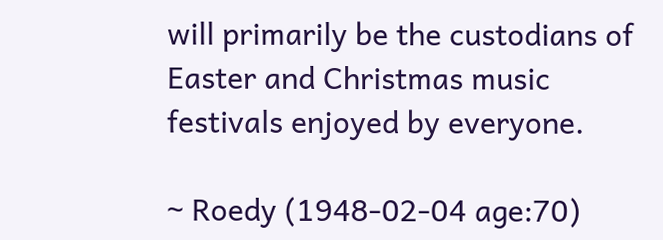will primarily be the custodians of Easter and Christmas music festivals enjoyed by everyone.

~ Roedy (1948-02-04 age:70)